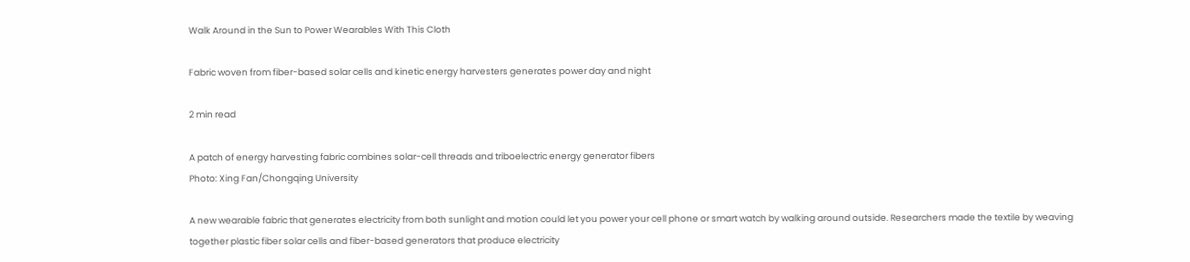Walk Around in the Sun to Power Wearables With This Cloth

Fabric woven from fiber-based solar cells and kinetic energy harvesters generates power day and night

2 min read

A patch of energy harvesting fabric combines solar-cell threads and triboelectric energy generator fibers
Photo: Xing Fan/Chongqing University

A new wearable fabric that generates electricity from both sunlight and motion could let you power your cell phone or smart watch by walking around outside. Researchers made the textile by weaving together plastic fiber solar cells and fiber-based generators that produce electricity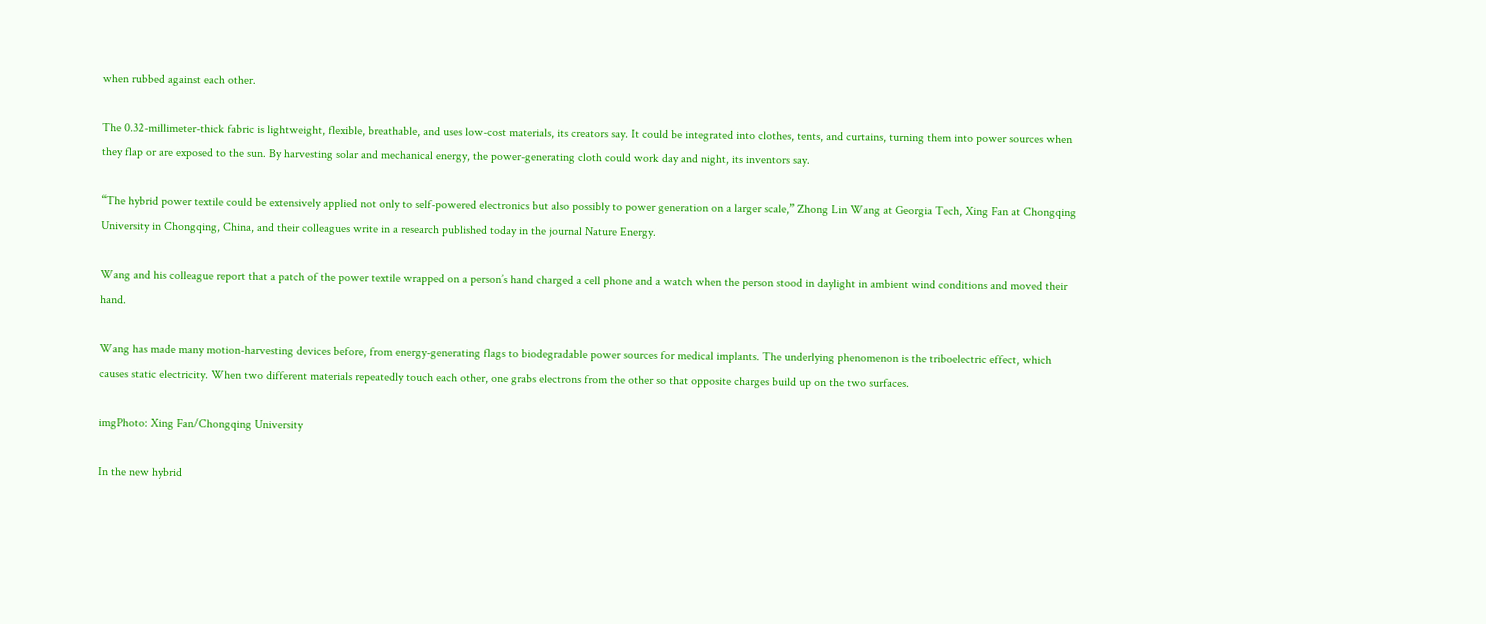when rubbed against each other.

The 0.32-millimeter-thick fabric is lightweight, flexible, breathable, and uses low-cost materials, its creators say. It could be integrated into clothes, tents, and curtains, turning them into power sources when they flap or are exposed to the sun. By harvesting solar and mechanical energy, the power-generating cloth could work day and night, its inventors say.

“The hybrid power textile could be extensively applied not only to self-powered electronics but also possibly to power generation on a larger scale,” Zhong Lin Wang at Georgia Tech, Xing Fan at Chongqing University in Chongqing, China, and their colleagues write in a research published today in the journal Nature Energy.

Wang and his colleague report that a patch of the power textile wrapped on a person’s hand charged a cell phone and a watch when the person stood in daylight in ambient wind conditions and moved their hand.

Wang has made many motion-harvesting devices before, from energy-generating flags to biodegradable power sources for medical implants. The underlying phenomenon is the triboelectric effect, which causes static electricity. When two different materials repeatedly touch each other, one grabs electrons from the other so that opposite charges build up on the two surfaces.

imgPhoto: Xing Fan/Chongqing University

In the new hybrid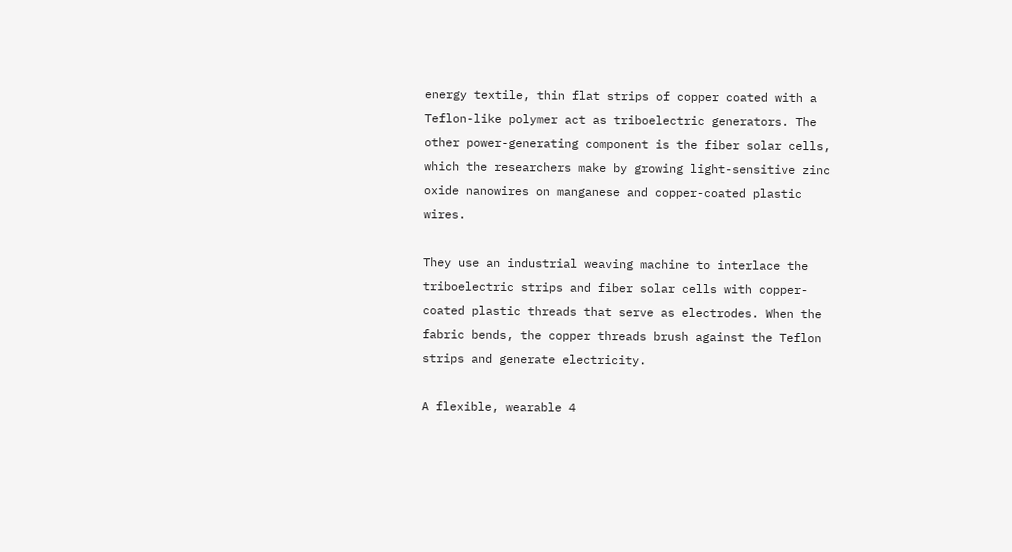energy textile, thin flat strips of copper coated with a Teflon-like polymer act as triboelectric generators. The other power-generating component is the fiber solar cells, which the researchers make by growing light-sensitive zinc oxide nanowires on manganese and copper-coated plastic wires.

They use an industrial weaving machine to interlace the triboelectric strips and fiber solar cells with copper-coated plastic threads that serve as electrodes. When the fabric bends, the copper threads brush against the Teflon strips and generate electricity.

A flexible, wearable 4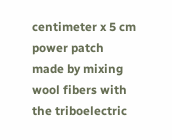centimeter x 5 cm power patch made by mixing wool fibers with the triboelectric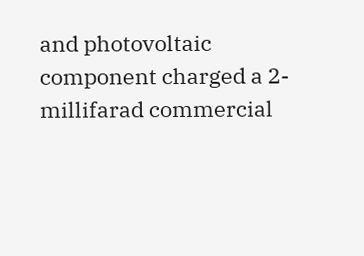and photovoltaic component charged a 2-millifarad commercial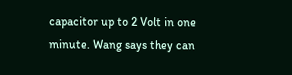capacitor up to 2 Volt in one minute. Wang says they can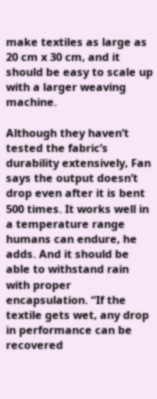make textiles as large as 20 cm x 30 cm, and it should be easy to scale up with a larger weaving machine.

Although they haven’t tested the fabric’s durability extensively, Fan says the output doesn’t drop even after it is bent 500 times. It works well in a temperature range humans can endure, he adds. And it should be able to withstand rain with proper encapsulation. “If the textile gets wet, any drop in performance can be recovered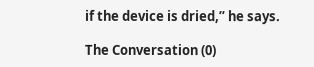if the device is dried,” he says.

The Conversation (0)